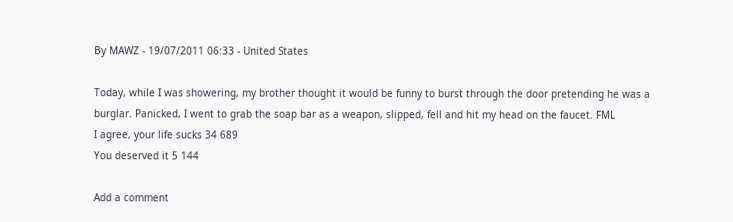By MAWZ - 19/07/2011 06:33 - United States

Today, while I was showering, my brother thought it would be funny to burst through the door pretending he was a burglar. Panicked, I went to grab the soap bar as a weapon, slipped, fell and hit my head on the faucet. FML
I agree, your life sucks 34 689
You deserved it 5 144

Add a comment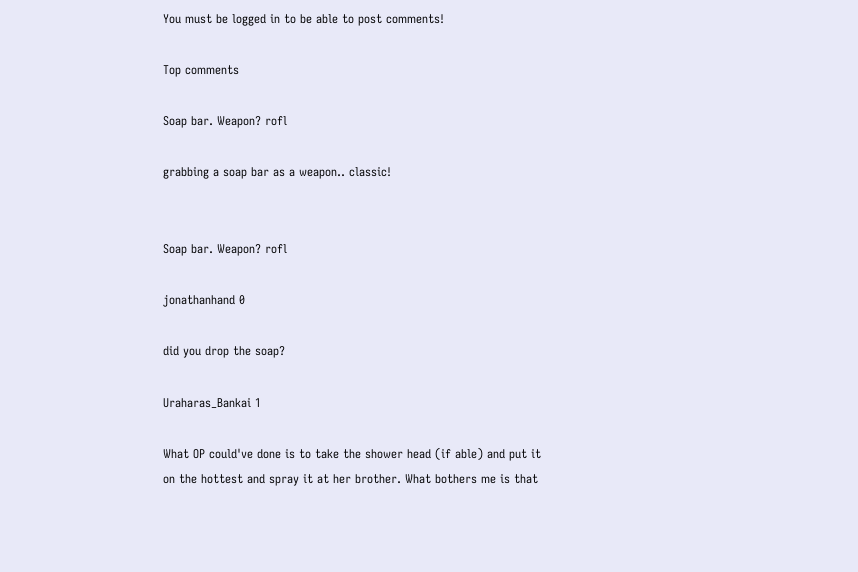You must be logged in to be able to post comments!

Top comments

Soap bar. Weapon? rofl

grabbing a soap bar as a weapon.. classic!


Soap bar. Weapon? rofl

jonathanhand 0

did you drop the soap?

Uraharas_Bankai 1

What OP could've done is to take the shower head (if able) and put it on the hottest and spray it at her brother. What bothers me is that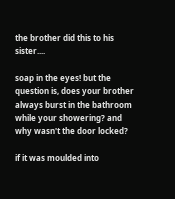the brother did this to his sister....

soap in the eyes! but the question is, does your brother always burst in the bathroom while your showering? and why wasn't the door locked?

if it was moulded into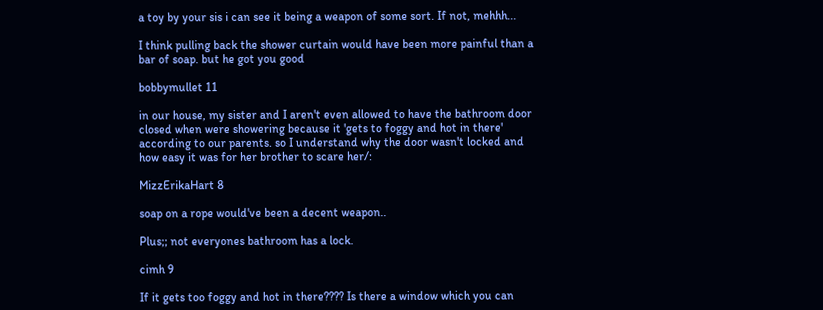a toy by your sis i can see it being a weapon of some sort. If not, mehhh...

I think pulling back the shower curtain would have been more painful than a bar of soap. but he got you good

bobbymullet 11

in our house, my sister and I aren't even allowed to have the bathroom door closed when were showering because it 'gets to foggy and hot in there' according to our parents. so I understand why the door wasn't locked and how easy it was for her brother to scare her/:

MizzErikaHart 8

soap on a rope would've been a decent weapon..

Plus;; not everyones bathroom has a lock.

cimh 9

If it gets too foggy and hot in there???? Is there a window which you can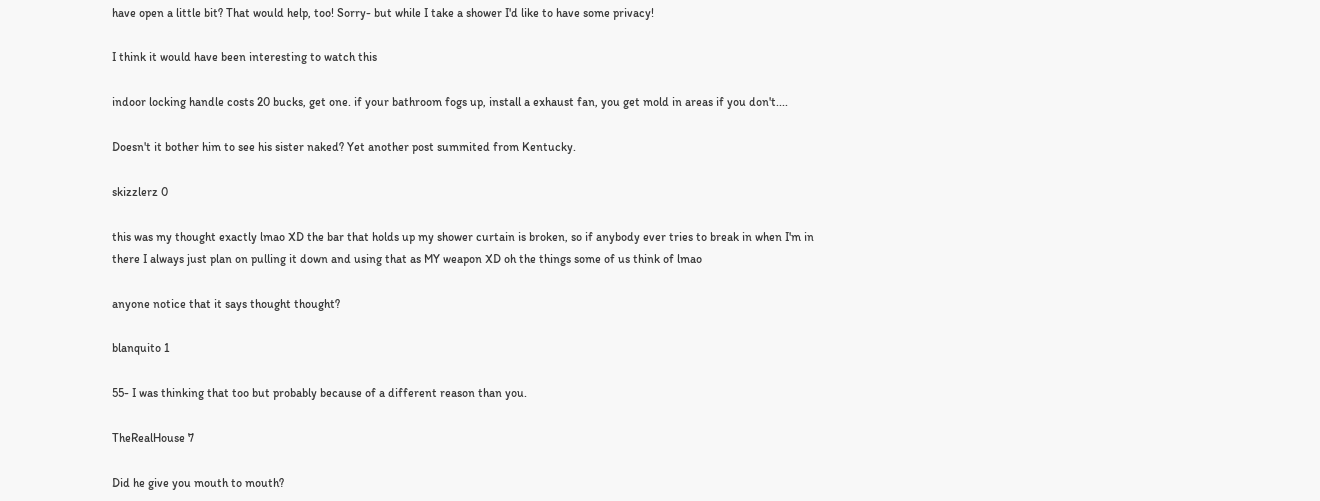have open a little bit? That would help, too! Sorry- but while I take a shower I'd like to have some privacy!

I think it would have been interesting to watch this

indoor locking handle costs 20 bucks, get one. if your bathroom fogs up, install a exhaust fan, you get mold in areas if you don't....

Doesn't it bother him to see his sister naked? Yet another post summited from Kentucky.

skizzlerz 0

this was my thought exactly lmao XD the bar that holds up my shower curtain is broken, so if anybody ever tries to break in when I'm in there I always just plan on pulling it down and using that as MY weapon XD oh the things some of us think of lmao

anyone notice that it says thought thought?

blanquito 1

55- I was thinking that too but probably because of a different reason than you.

TheRealHouse 7

Did he give you mouth to mouth?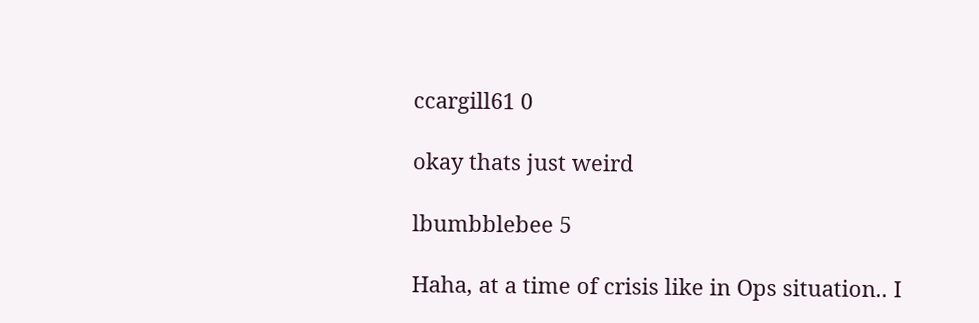ccargill61 0

okay thats just weird

lbumbblebee 5

Haha, at a time of crisis like in Ops situation.. I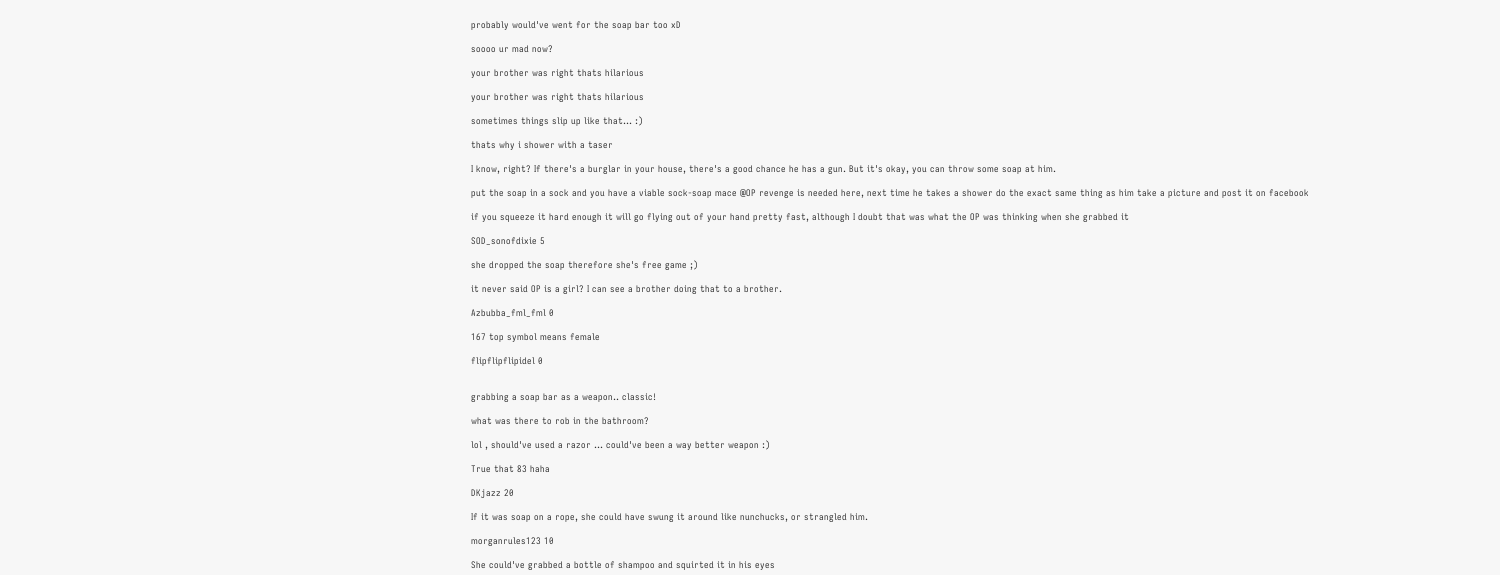probably would've went for the soap bar too xD

soooo ur mad now?

your brother was right thats hilarious

your brother was right thats hilarious

sometimes things slip up like that... :)

thats why i shower with a taser

I know, right? If there's a burglar in your house, there's a good chance he has a gun. But it's okay, you can throw some soap at him.

put the soap in a sock and you have a viable sock-soap mace @OP revenge is needed here, next time he takes a shower do the exact same thing as him take a picture and post it on facebook

if you squeeze it hard enough it will go flying out of your hand pretty fast, although I doubt that was what the OP was thinking when she grabbed it

SOD_sonofdixie 5

she dropped the soap therefore she's free game ;)

it never said OP is a girl? I can see a brother doing that to a brother.

Azbubba_fml_fml 0

167 top symbol means female

flipflipflipidel 0


grabbing a soap bar as a weapon.. classic!

what was there to rob in the bathroom?

lol , should've used a razor ... could've been a way better weapon :)

True that 83 haha

DKjazz 20

If it was soap on a rope, she could have swung it around like nunchucks, or strangled him.

morganrules123 10

She could've grabbed a bottle of shampoo and squirted it in his eyes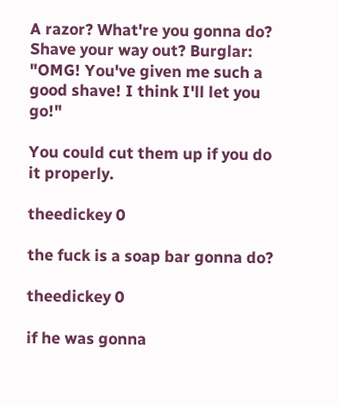A razor? What're you gonna do? Shave your way out? Burglar: "OMG! You've given me such a good shave! I think I'll let you go!"

You could cut them up if you do it properly.

theedickey 0

the fuck is a soap bar gonna do?

theedickey 0

if he was gonna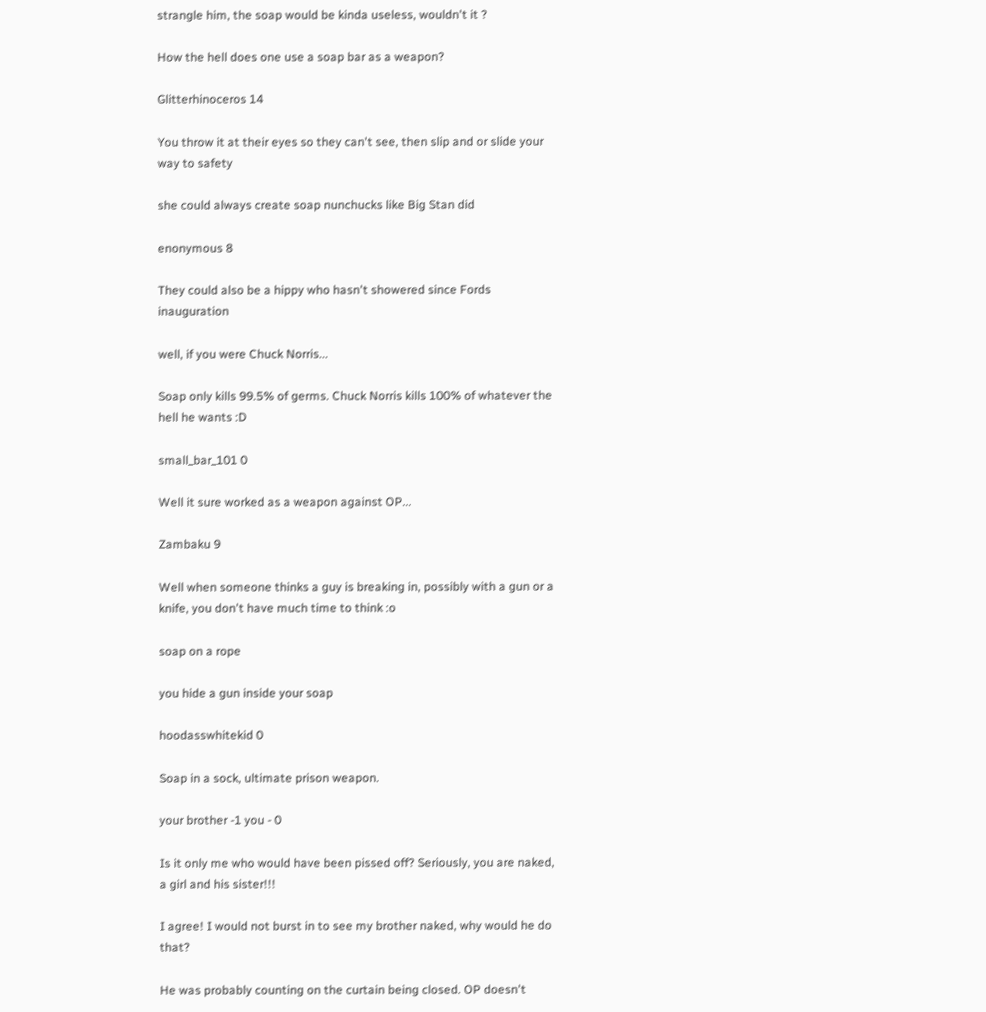strangle him, the soap would be kinda useless, wouldn't it ?

How the hell does one use a soap bar as a weapon?

Glitterhinoceros 14

You throw it at their eyes so they can't see, then slip and or slide your way to safety

she could always create soap nunchucks like Big Stan did

enonymous 8

They could also be a hippy who hasn't showered since Fords inauguration

well, if you were Chuck Norris...

Soap only kills 99.5% of germs. Chuck Norris kills 100% of whatever the hell he wants :D

small_bar_101 0

Well it sure worked as a weapon against OP...

Zambaku 9

Well when someone thinks a guy is breaking in, possibly with a gun or a knife, you don't have much time to think :o

soap on a rope

you hide a gun inside your soap

hoodasswhitekid 0

Soap in a sock, ultimate prison weapon.

your brother -1 you - 0

Is it only me who would have been pissed off? Seriously, you are naked, a girl and his sister!!!

I agree! I would not burst in to see my brother naked, why would he do that?

He was probably counting on the curtain being closed. OP doesn't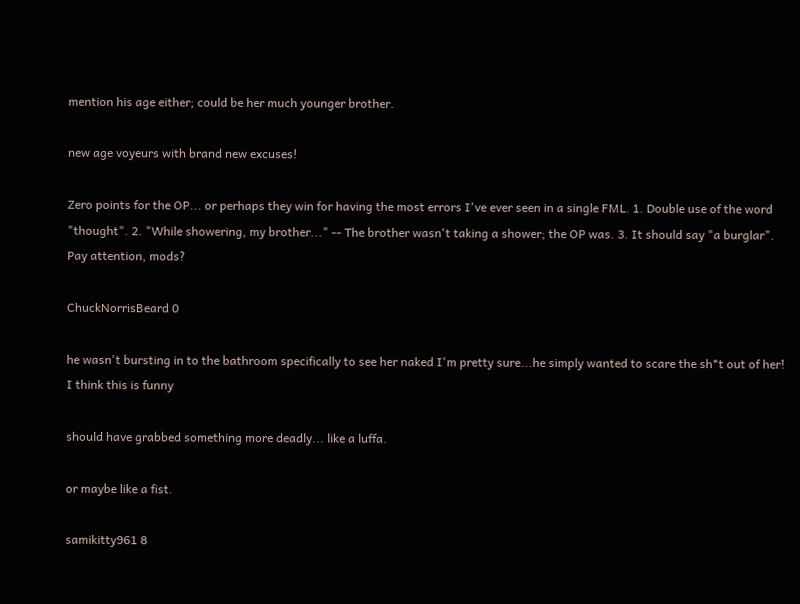mention his age either; could be her much younger brother.

new age voyeurs with brand new excuses!

Zero points for the OP... or perhaps they win for having the most errors I've ever seen in a single FML. 1. Double use of the word "thought". 2. "While showering, my brother..." -- The brother wasn't taking a shower; the OP was. 3. It should say "a burglar". Pay attention, mods?

ChuckNorrisBeard 0

he wasn't bursting in to the bathroom specifically to see her naked I'm pretty sure...he simply wanted to scare the sh*t out of her! I think this is funny

should have grabbed something more deadly... like a luffa.

or maybe like a fist.

samikitty961 8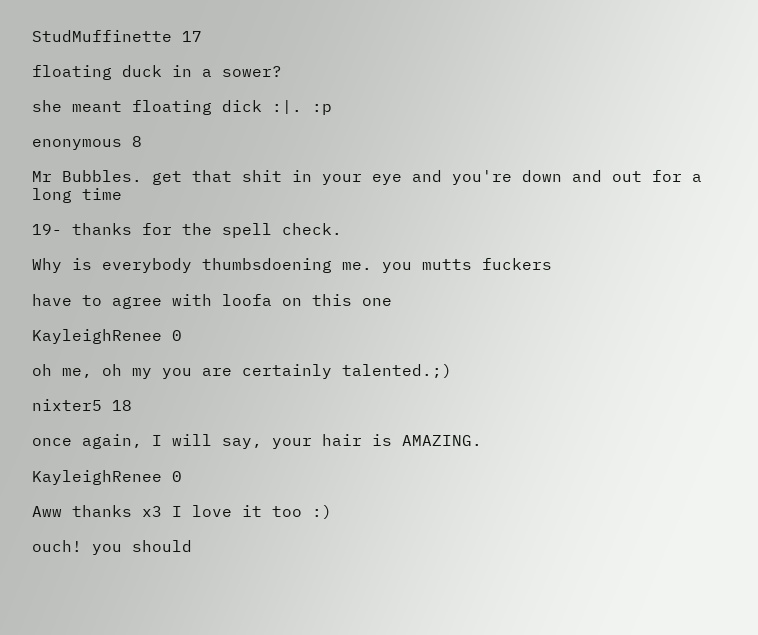StudMuffinette 17

floating duck in a sower?

she meant floating dick :|. :p

enonymous 8

Mr Bubbles. get that shit in your eye and you're down and out for a long time

19- thanks for the spell check.

Why is everybody thumbsdoening me. you mutts fuckers

have to agree with loofa on this one

KayleighRenee 0

oh me, oh my you are certainly talented.;)

nixter5 18

once again, I will say, your hair is AMAZING.

KayleighRenee 0

Aww thanks x3 I love it too :)

ouch! you should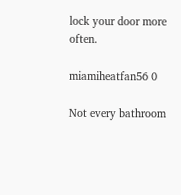lock your door more often.

miamiheatfan56 0

Not every bathroom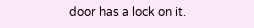door has a lock on it.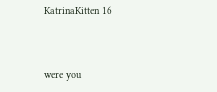KatrinaKitten 16



were you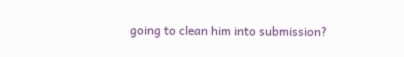going to clean him into submission?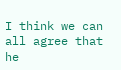I think we can all agree that he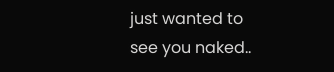just wanted to see you naked..